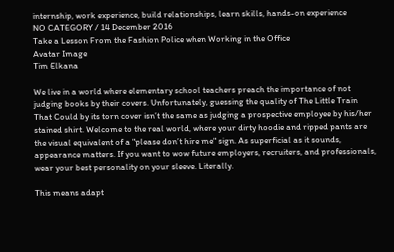internship, work experience, build relationships, learn skills, hands-on experience
NO CATEGORY / 14 December 2016
Take a Lesson From the Fashion Police when Working in the Office
Avatar Image
Tim Elkana

We live in a world where elementary school teachers preach the importance of not judging books by their covers. Unfortunately, guessing the quality of The Little Train That Could by its torn cover isn’t the same as judging a prospective employee by his/her stained shirt. Welcome to the real world, where your dirty hoodie and ripped pants are the visual equivalent of a "please don’t hire me" sign. As superficial as it sounds, appearance matters. If you want to wow future employers, recruiters, and professionals, wear your best personality on your sleeve. Literally.

This means adapt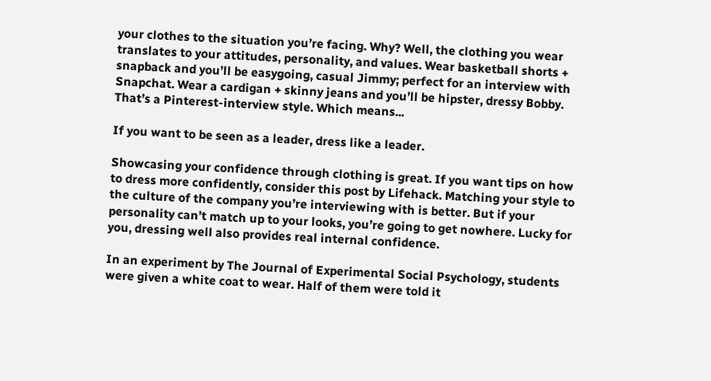your clothes to the situation you’re facing. Why? Well, the clothing you wear translates to your attitudes, personality, and values. Wear basketball shorts + snapback and you’ll be easygoing, casual Jimmy; perfect for an interview with Snapchat. Wear a cardigan + skinny jeans and you’ll be hipster, dressy Bobby. That’s a Pinterest-interview style. Which means...

If you want to be seen as a leader, dress like a leader.

Showcasing your confidence through clothing is great. If you want tips on how to dress more confidently, consider this post by Lifehack. Matching your style to the culture of the company you’re interviewing with is better. But if your personality can’t match up to your looks, you’re going to get nowhere. Lucky for you, dressing well also provides real internal confidence.

In an experiment by The Journal of Experimental Social Psychology, students were given a white coat to wear. Half of them were told it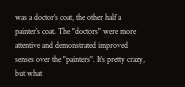was a doctor’s coat, the other half a painter’s coat. The "doctors" were more attentive and demonstrated improved senses over the "painters". It’s pretty crazy, but what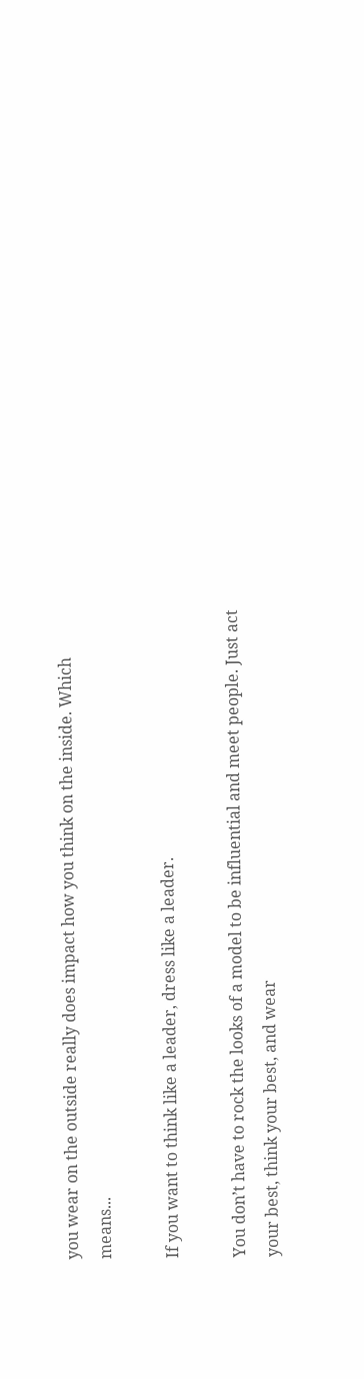you wear on the outside really does impact how you think on the inside. Which means...

If you want to think like a leader, dress like a leader.

You don’t have to rock the looks of a model to be influential and meet people. Just act your best, think your best, and wear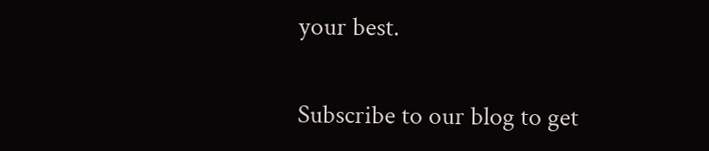your best.

Subscribe to our blog to get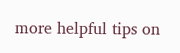more helpful tips on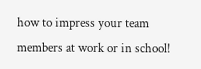how to impress your team members at work or in school!